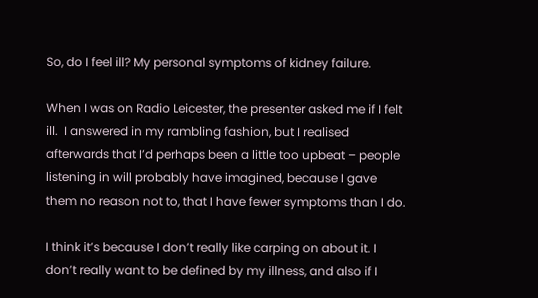So, do I feel ill? My personal symptoms of kidney failure.

When I was on Radio Leicester, the presenter asked me if I felt ill.  I answered in my rambling fashion, but I realised afterwards that I’d perhaps been a little too upbeat – people listening in will probably have imagined, because I gave them no reason not to, that I have fewer symptoms than I do.

I think it’s because I don’t really like carping on about it. I don’t really want to be defined by my illness, and also if I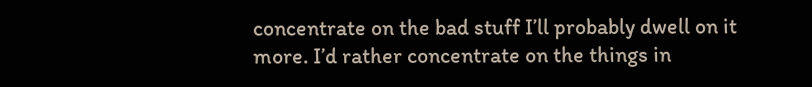concentrate on the bad stuff I’ll probably dwell on it more. I’d rather concentrate on the things in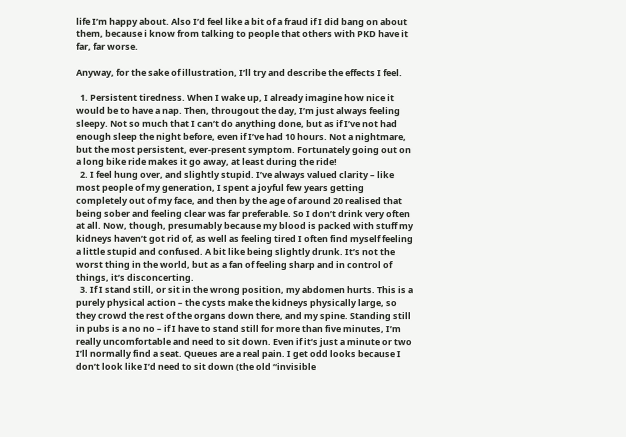life I’m happy about. Also I’d feel like a bit of a fraud if I did bang on about them, because i know from talking to people that others with PKD have it far, far worse.

Anyway, for the sake of illustration, I’ll try and describe the effects I feel.

  1. Persistent tiredness. When I wake up, I already imagine how nice it would be to have a nap. Then, througout the day, I’m just always feeling sleepy. Not so much that I can’t do anything done, but as if I’ve not had enough sleep the night before, even if I’ve had 10 hours. Not a nightmare, but the most persistent, ever-present symptom. Fortunately going out on a long bike ride makes it go away, at least during the ride!
  2. I feel hung over, and slightly stupid. I’ve always valued clarity – like most people of my generation, I spent a joyful few years getting completely out of my face, and then by the age of around 20 realised that being sober and feeling clear was far preferable. So I don’t drink very often at all. Now, though, presumably because my blood is packed with stuff my kidneys haven’t got rid of, as well as feeling tired I often find myself feeling a little stupid and confused. A bit like being slightly drunk. It’s not the worst thing in the world, but as a fan of feeling sharp and in control of things, it’s disconcerting.
  3. If I stand still, or sit in the wrong position, my abdomen hurts. This is a purely physical action – the cysts make the kidneys physically large, so they crowd the rest of the organs down there, and my spine. Standing still in pubs is a no no – if I have to stand still for more than five minutes, I’m really uncomfortable and need to sit down. Even if it’s just a minute or two I’ll normally find a seat. Queues are a real pain. I get odd looks because I don’t look like I’d need to sit down (the old “invisible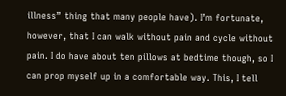illness” thing that many people have). I’m fortunate, however, that I can walk without pain and cycle without pain. I do have about ten pillows at bedtime though, so I can prop myself up in a comfortable way. This, I tell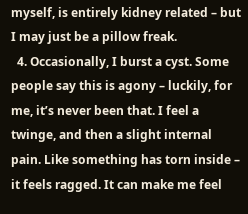myself, is entirely kidney related – but I may just be a pillow freak.
  4. Occasionally, I burst a cyst. Some people say this is agony – luckily, for me, it’s never been that. I feel a twinge, and then a slight internal pain. Like something has torn inside – it feels ragged. It can make me feel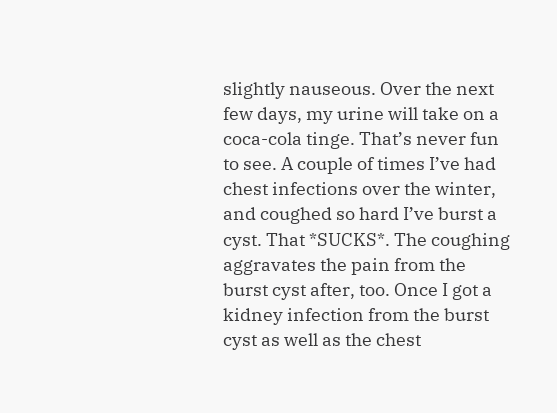slightly nauseous. Over the next few days, my urine will take on a coca-cola tinge. That’s never fun to see. A couple of times I’ve had chest infections over the winter, and coughed so hard I’ve burst a cyst. That *SUCKS*. The coughing aggravates the pain from the burst cyst after, too. Once I got a kidney infection from the burst cyst as well as the chest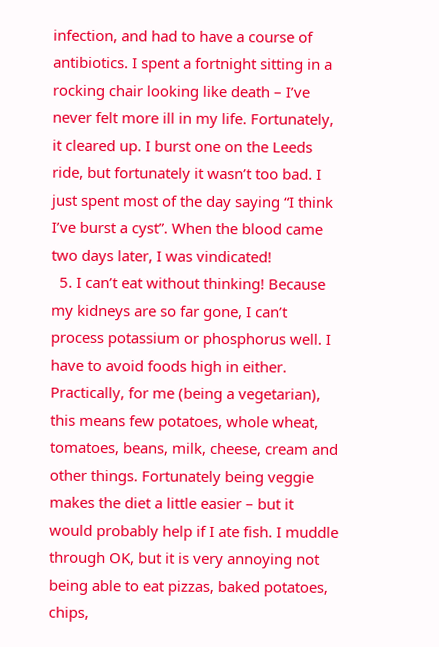infection, and had to have a course of antibiotics. I spent a fortnight sitting in a rocking chair looking like death – I’ve never felt more ill in my life. Fortunately, it cleared up. I burst one on the Leeds ride, but fortunately it wasn’t too bad. I just spent most of the day saying “I think I’ve burst a cyst”. When the blood came two days later, I was vindicated!
  5. I can’t eat without thinking! Because my kidneys are so far gone, I can’t process potassium or phosphorus well. I have to avoid foods high in either. Practically, for me (being a vegetarian), this means few potatoes, whole wheat, tomatoes, beans, milk, cheese, cream and other things. Fortunately being veggie makes the diet a little easier – but it would probably help if I ate fish. I muddle through OK, but it is very annoying not being able to eat pizzas, baked potatoes, chips,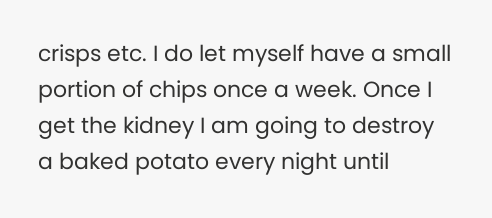crisps etc. I do let myself have a small portion of chips once a week. Once I get the kidney I am going to destroy a baked potato every night until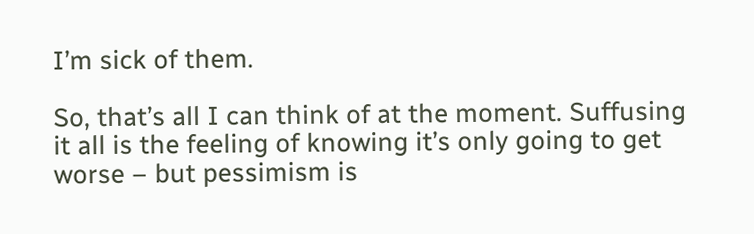I’m sick of them.

So, that’s all I can think of at the moment. Suffusing it all is the feeling of knowing it’s only going to get worse – but pessimism is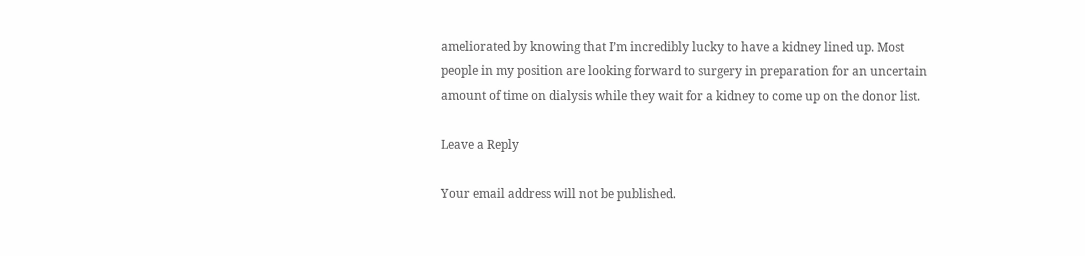ameliorated by knowing that I’m incredibly lucky to have a kidney lined up. Most people in my position are looking forward to surgery in preparation for an uncertain amount of time on dialysis while they wait for a kidney to come up on the donor list.

Leave a Reply

Your email address will not be published.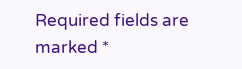Required fields are marked *